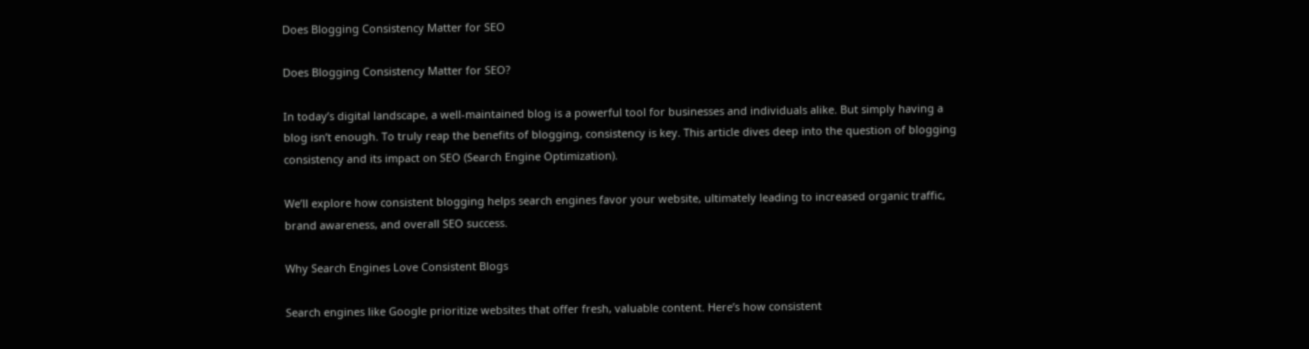Does Blogging Consistency Matter for SEO

Does Blogging Consistency Matter for SEO?

In today’s digital landscape, a well-maintained blog is a powerful tool for businesses and individuals alike. But simply having a blog isn’t enough. To truly reap the benefits of blogging, consistency is key. This article dives deep into the question of blogging consistency and its impact on SEO (Search Engine Optimization).

We’ll explore how consistent blogging helps search engines favor your website, ultimately leading to increased organic traffic, brand awareness, and overall SEO success.

Why Search Engines Love Consistent Blogs

Search engines like Google prioritize websites that offer fresh, valuable content. Here’s how consistent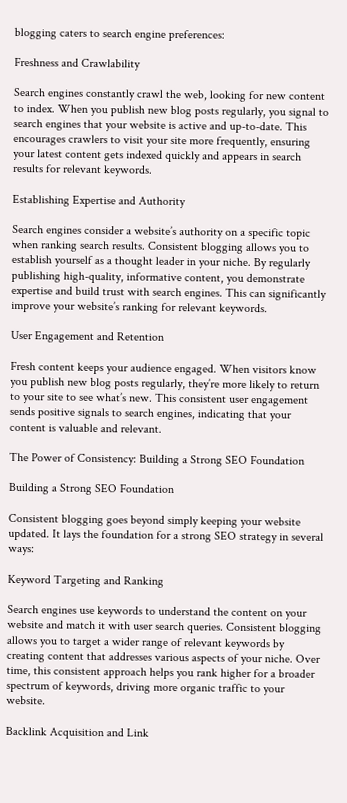blogging caters to search engine preferences:

Freshness and Crawlability

Search engines constantly crawl the web, looking for new content to index. When you publish new blog posts regularly, you signal to search engines that your website is active and up-to-date. This encourages crawlers to visit your site more frequently, ensuring your latest content gets indexed quickly and appears in search results for relevant keywords.

Establishing Expertise and Authority

Search engines consider a website’s authority on a specific topic when ranking search results. Consistent blogging allows you to establish yourself as a thought leader in your niche. By regularly publishing high-quality, informative content, you demonstrate expertise and build trust with search engines. This can significantly improve your website’s ranking for relevant keywords.

User Engagement and Retention

Fresh content keeps your audience engaged. When visitors know you publish new blog posts regularly, they’re more likely to return to your site to see what’s new. This consistent user engagement sends positive signals to search engines, indicating that your content is valuable and relevant.

The Power of Consistency: Building a Strong SEO Foundation

Building a Strong SEO Foundation

Consistent blogging goes beyond simply keeping your website updated. It lays the foundation for a strong SEO strategy in several ways:

Keyword Targeting and Ranking

Search engines use keywords to understand the content on your website and match it with user search queries. Consistent blogging allows you to target a wider range of relevant keywords by creating content that addresses various aspects of your niche. Over time, this consistent approach helps you rank higher for a broader spectrum of keywords, driving more organic traffic to your website.

Backlink Acquisition and Link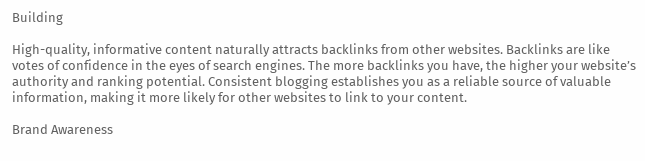Building

High-quality, informative content naturally attracts backlinks from other websites. Backlinks are like votes of confidence in the eyes of search engines. The more backlinks you have, the higher your website’s authority and ranking potential. Consistent blogging establishes you as a reliable source of valuable information, making it more likely for other websites to link to your content.

Brand Awareness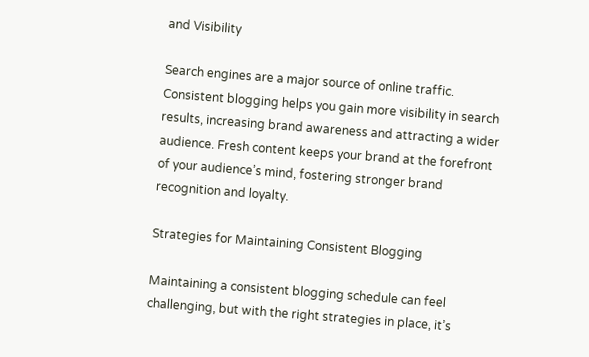and Visibility

Search engines are a major source of online traffic. Consistent blogging helps you gain more visibility in search results, increasing brand awareness and attracting a wider audience. Fresh content keeps your brand at the forefront of your audience’s mind, fostering stronger brand recognition and loyalty.

Strategies for Maintaining Consistent Blogging

Maintaining a consistent blogging schedule can feel challenging, but with the right strategies in place, it’s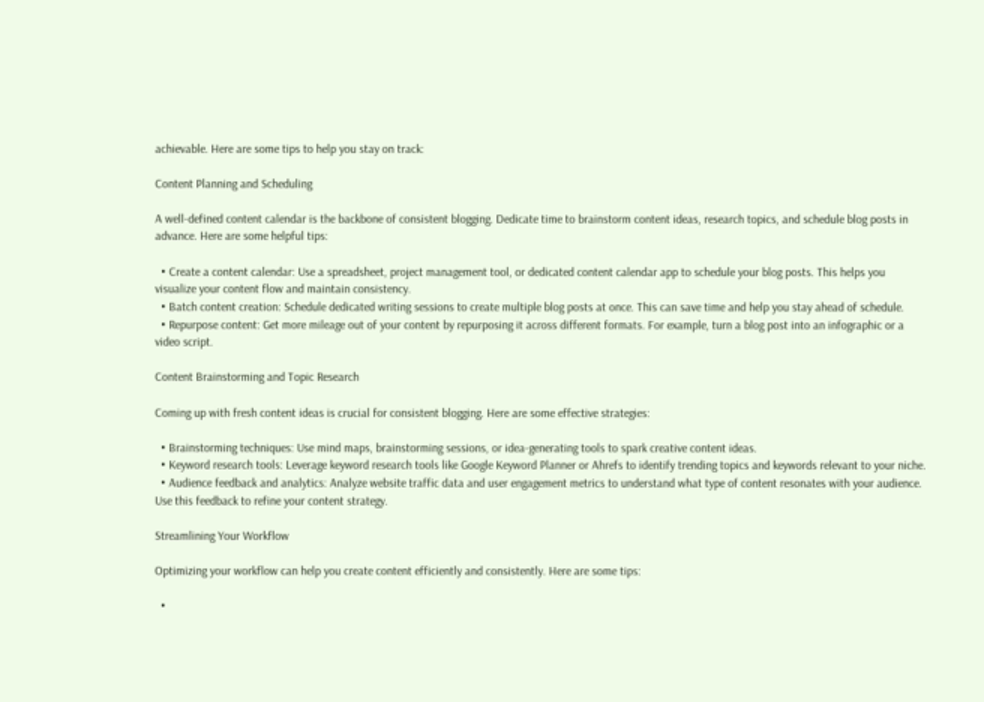achievable. Here are some tips to help you stay on track:

Content Planning and Scheduling

A well-defined content calendar is the backbone of consistent blogging. Dedicate time to brainstorm content ideas, research topics, and schedule blog posts in advance. Here are some helpful tips:

  • Create a content calendar: Use a spreadsheet, project management tool, or dedicated content calendar app to schedule your blog posts. This helps you visualize your content flow and maintain consistency.
  • Batch content creation: Schedule dedicated writing sessions to create multiple blog posts at once. This can save time and help you stay ahead of schedule.
  • Repurpose content: Get more mileage out of your content by repurposing it across different formats. For example, turn a blog post into an infographic or a video script.

Content Brainstorming and Topic Research

Coming up with fresh content ideas is crucial for consistent blogging. Here are some effective strategies:

  • Brainstorming techniques: Use mind maps, brainstorming sessions, or idea-generating tools to spark creative content ideas.
  • Keyword research tools: Leverage keyword research tools like Google Keyword Planner or Ahrefs to identify trending topics and keywords relevant to your niche.
  • Audience feedback and analytics: Analyze website traffic data and user engagement metrics to understand what type of content resonates with your audience. Use this feedback to refine your content strategy.

Streamlining Your Workflow

Optimizing your workflow can help you create content efficiently and consistently. Here are some tips:

  •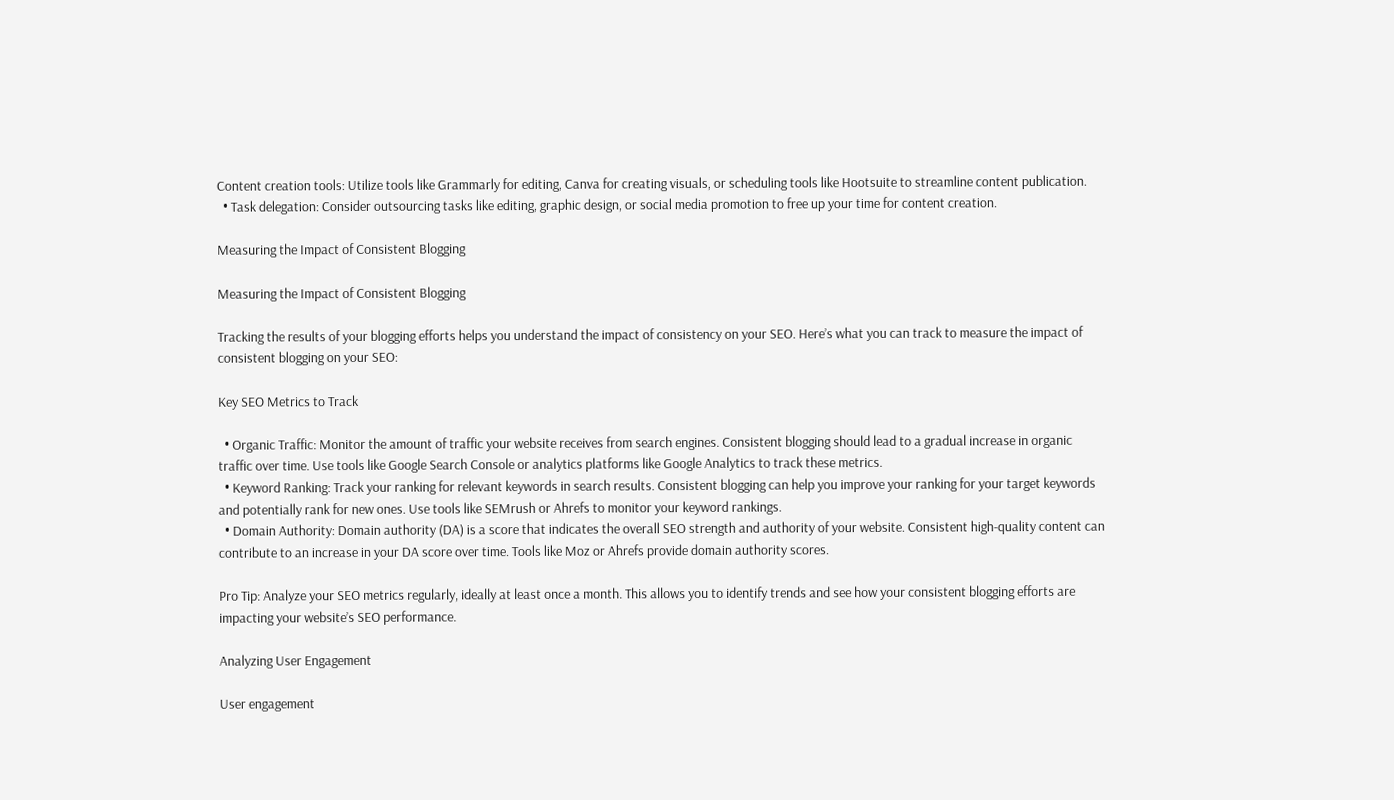Content creation tools: Utilize tools like Grammarly for editing, Canva for creating visuals, or scheduling tools like Hootsuite to streamline content publication.
  • Task delegation: Consider outsourcing tasks like editing, graphic design, or social media promotion to free up your time for content creation.

Measuring the Impact of Consistent Blogging

Measuring the Impact of Consistent Blogging

Tracking the results of your blogging efforts helps you understand the impact of consistency on your SEO. Here’s what you can track to measure the impact of consistent blogging on your SEO:

Key SEO Metrics to Track

  • Organic Traffic: Monitor the amount of traffic your website receives from search engines. Consistent blogging should lead to a gradual increase in organic traffic over time. Use tools like Google Search Console or analytics platforms like Google Analytics to track these metrics.
  • Keyword Ranking: Track your ranking for relevant keywords in search results. Consistent blogging can help you improve your ranking for your target keywords and potentially rank for new ones. Use tools like SEMrush or Ahrefs to monitor your keyword rankings.
  • Domain Authority: Domain authority (DA) is a score that indicates the overall SEO strength and authority of your website. Consistent high-quality content can contribute to an increase in your DA score over time. Tools like Moz or Ahrefs provide domain authority scores.

Pro Tip: Analyze your SEO metrics regularly, ideally at least once a month. This allows you to identify trends and see how your consistent blogging efforts are impacting your website’s SEO performance.

Analyzing User Engagement

User engagement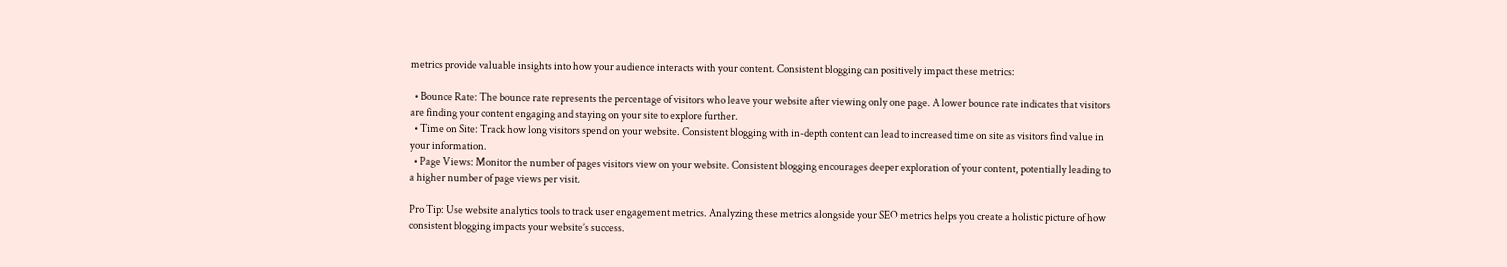metrics provide valuable insights into how your audience interacts with your content. Consistent blogging can positively impact these metrics:

  • Bounce Rate: The bounce rate represents the percentage of visitors who leave your website after viewing only one page. A lower bounce rate indicates that visitors are finding your content engaging and staying on your site to explore further.
  • Time on Site: Track how long visitors spend on your website. Consistent blogging with in-depth content can lead to increased time on site as visitors find value in your information.
  • Page Views: Monitor the number of pages visitors view on your website. Consistent blogging encourages deeper exploration of your content, potentially leading to a higher number of page views per visit.

Pro Tip: Use website analytics tools to track user engagement metrics. Analyzing these metrics alongside your SEO metrics helps you create a holistic picture of how consistent blogging impacts your website’s success.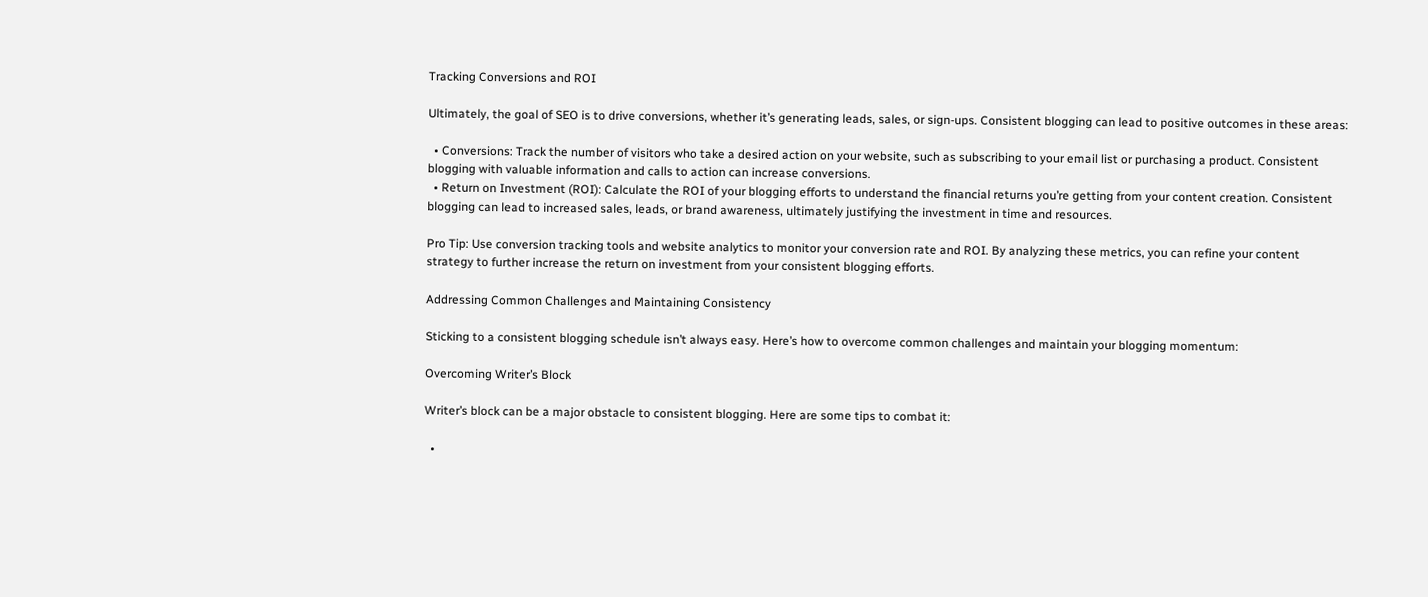Tracking Conversions and ROI

Ultimately, the goal of SEO is to drive conversions, whether it’s generating leads, sales, or sign-ups. Consistent blogging can lead to positive outcomes in these areas:

  • Conversions: Track the number of visitors who take a desired action on your website, such as subscribing to your email list or purchasing a product. Consistent blogging with valuable information and calls to action can increase conversions.
  • Return on Investment (ROI): Calculate the ROI of your blogging efforts to understand the financial returns you’re getting from your content creation. Consistent blogging can lead to increased sales, leads, or brand awareness, ultimately justifying the investment in time and resources.

Pro Tip: Use conversion tracking tools and website analytics to monitor your conversion rate and ROI. By analyzing these metrics, you can refine your content strategy to further increase the return on investment from your consistent blogging efforts.

Addressing Common Challenges and Maintaining Consistency

Sticking to a consistent blogging schedule isn’t always easy. Here’s how to overcome common challenges and maintain your blogging momentum:

Overcoming Writer’s Block

Writer’s block can be a major obstacle to consistent blogging. Here are some tips to combat it:

  •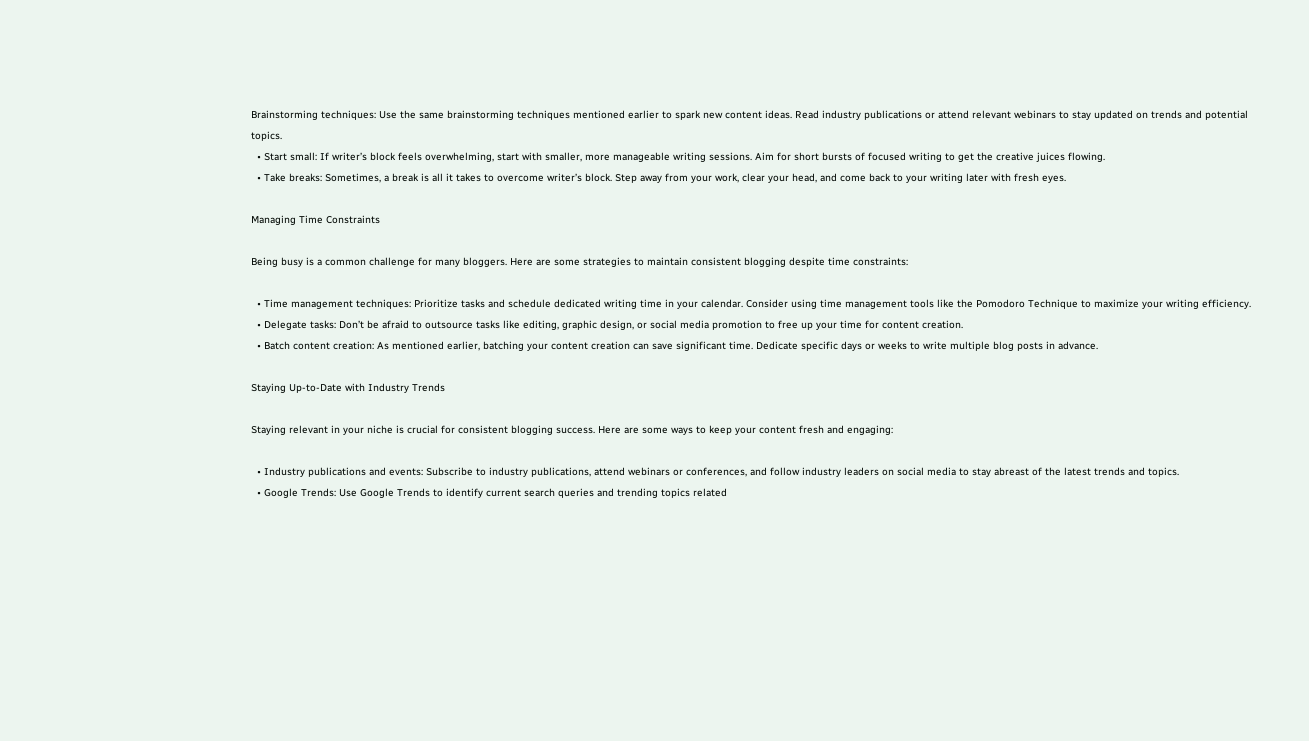Brainstorming techniques: Use the same brainstorming techniques mentioned earlier to spark new content ideas. Read industry publications or attend relevant webinars to stay updated on trends and potential topics.
  • Start small: If writer’s block feels overwhelming, start with smaller, more manageable writing sessions. Aim for short bursts of focused writing to get the creative juices flowing.
  • Take breaks: Sometimes, a break is all it takes to overcome writer’s block. Step away from your work, clear your head, and come back to your writing later with fresh eyes.

Managing Time Constraints

Being busy is a common challenge for many bloggers. Here are some strategies to maintain consistent blogging despite time constraints:

  • Time management techniques: Prioritize tasks and schedule dedicated writing time in your calendar. Consider using time management tools like the Pomodoro Technique to maximize your writing efficiency.
  • Delegate tasks: Don’t be afraid to outsource tasks like editing, graphic design, or social media promotion to free up your time for content creation.
  • Batch content creation: As mentioned earlier, batching your content creation can save significant time. Dedicate specific days or weeks to write multiple blog posts in advance.

Staying Up-to-Date with Industry Trends

Staying relevant in your niche is crucial for consistent blogging success. Here are some ways to keep your content fresh and engaging:

  • Industry publications and events: Subscribe to industry publications, attend webinars or conferences, and follow industry leaders on social media to stay abreast of the latest trends and topics.
  • Google Trends: Use Google Trends to identify current search queries and trending topics related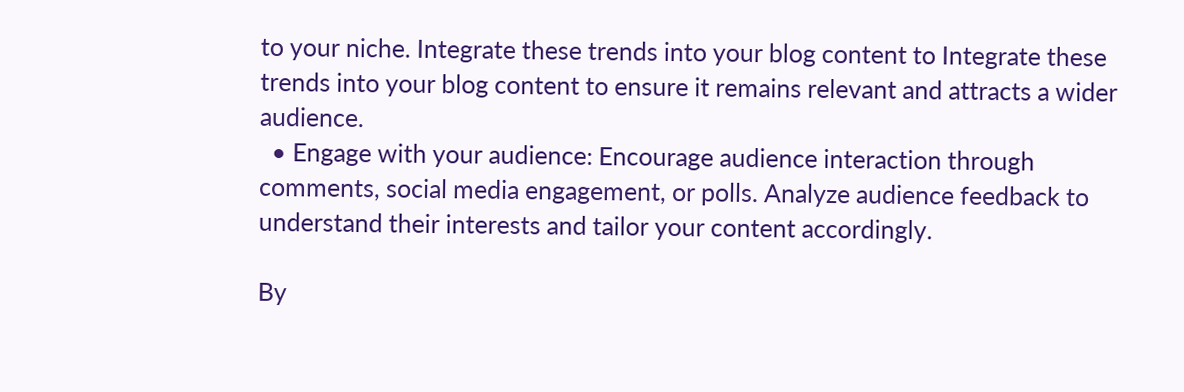to your niche. Integrate these trends into your blog content to Integrate these trends into your blog content to ensure it remains relevant and attracts a wider audience.
  • Engage with your audience: Encourage audience interaction through comments, social media engagement, or polls. Analyze audience feedback to understand their interests and tailor your content accordingly.

By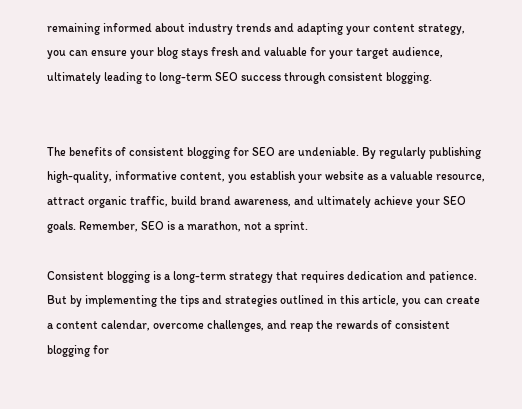remaining informed about industry trends and adapting your content strategy, you can ensure your blog stays fresh and valuable for your target audience, ultimately leading to long-term SEO success through consistent blogging.


The benefits of consistent blogging for SEO are undeniable. By regularly publishing high-quality, informative content, you establish your website as a valuable resource, attract organic traffic, build brand awareness, and ultimately achieve your SEO goals. Remember, SEO is a marathon, not a sprint.

Consistent blogging is a long-term strategy that requires dedication and patience. But by implementing the tips and strategies outlined in this article, you can create a content calendar, overcome challenges, and reap the rewards of consistent blogging for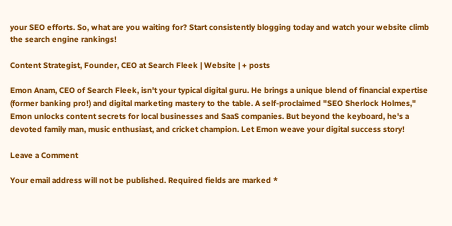your SEO efforts. So, what are you waiting for? Start consistently blogging today and watch your website climb the search engine rankings!

Content Strategist, Founder, CEO at Search Fleek | Website | + posts

Emon Anam, CEO of Search Fleek, isn't your typical digital guru. He brings a unique blend of financial expertise (former banking pro!) and digital marketing mastery to the table. A self-proclaimed "SEO Sherlock Holmes," Emon unlocks content secrets for local businesses and SaaS companies. But beyond the keyboard, he's a devoted family man, music enthusiast, and cricket champion. Let Emon weave your digital success story!

Leave a Comment

Your email address will not be published. Required fields are marked *